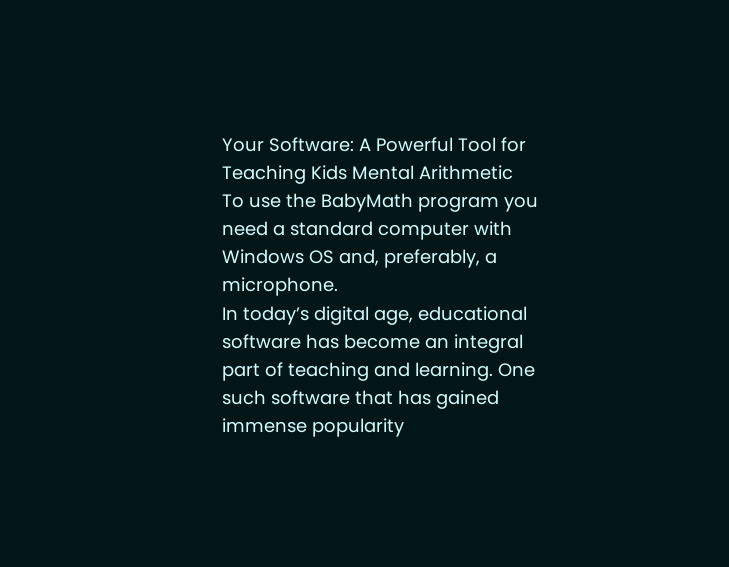Your Software: A Powerful Tool for Teaching Kids Mental Arithmetic
To use the BabyMath program you need a standard computer with Windows OS and, preferably, a microphone.
In today’s digital age, educational software has become an integral part of teaching and learning. One such software that has gained immense popularity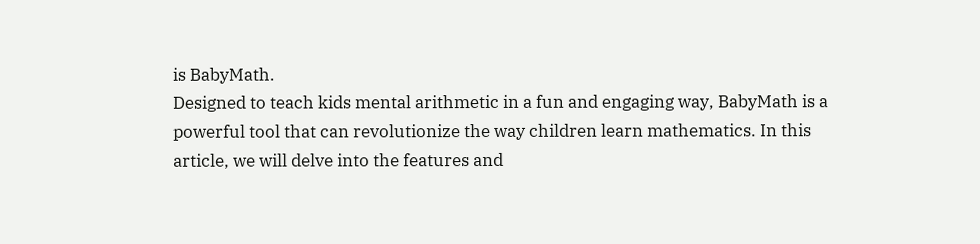is BabyMath.
Designed to teach kids mental arithmetic in a fun and engaging way, BabyMath is a powerful tool that can revolutionize the way children learn mathematics. In this article, we will delve into the features and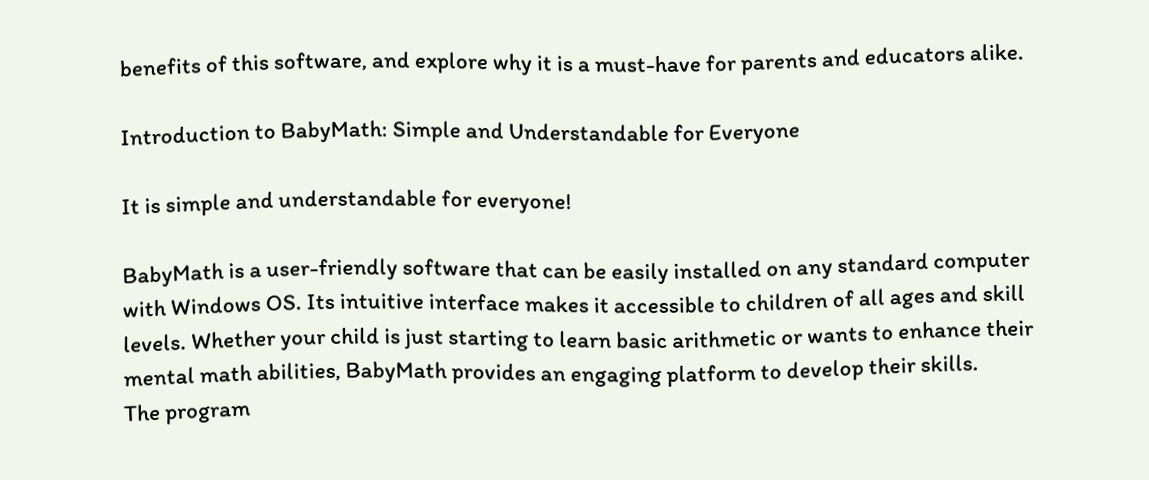benefits of this software, and explore why it is a must-have for parents and educators alike.

Introduction to BabyMath: Simple and Understandable for Everyone

It is simple and understandable for everyone!

BabyMath is a user-friendly software that can be easily installed on any standard computer with Windows OS. Its intuitive interface makes it accessible to children of all ages and skill levels. Whether your child is just starting to learn basic arithmetic or wants to enhance their mental math abilities, BabyMath provides an engaging platform to develop their skills.
The program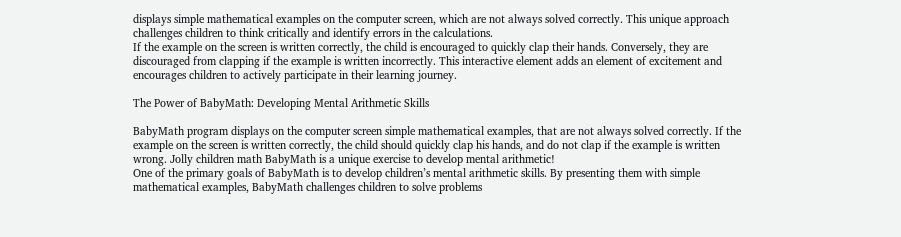displays simple mathematical examples on the computer screen, which are not always solved correctly. This unique approach challenges children to think critically and identify errors in the calculations.
If the example on the screen is written correctly, the child is encouraged to quickly clap their hands. Conversely, they are discouraged from clapping if the example is written incorrectly. This interactive element adds an element of excitement and encourages children to actively participate in their learning journey.

The Power of BabyMath: Developing Mental Arithmetic Skills

BabyMath program displays on the computer screen simple mathematical examples, that are not always solved correctly. If the example on the screen is written correctly, the child should quickly clap his hands, and do not clap if the example is written wrong. Jolly children math BabyMath is a unique exercise to develop mental arithmetic!
One of the primary goals of BabyMath is to develop children’s mental arithmetic skills. By presenting them with simple mathematical examples, BabyMath challenges children to solve problems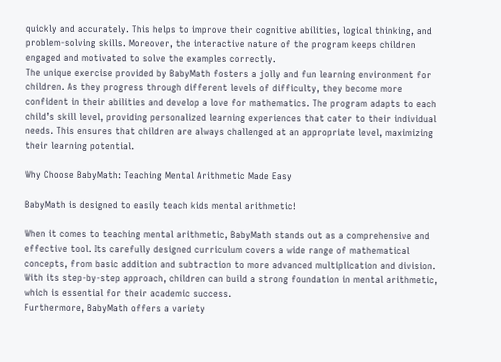quickly and accurately. This helps to improve their cognitive abilities, logical thinking, and problem-solving skills. Moreover, the interactive nature of the program keeps children engaged and motivated to solve the examples correctly.
The unique exercise provided by BabyMath fosters a jolly and fun learning environment for children. As they progress through different levels of difficulty, they become more confident in their abilities and develop a love for mathematics. The program adapts to each child’s skill level, providing personalized learning experiences that cater to their individual needs. This ensures that children are always challenged at an appropriate level, maximizing their learning potential.

Why Choose BabyMath: Teaching Mental Arithmetic Made Easy

BabyMath is designed to easily teach kids mental arithmetic!

When it comes to teaching mental arithmetic, BabyMath stands out as a comprehensive and effective tool. Its carefully designed curriculum covers a wide range of mathematical concepts, from basic addition and subtraction to more advanced multiplication and division. With its step-by-step approach, children can build a strong foundation in mental arithmetic, which is essential for their academic success.
Furthermore, BabyMath offers a variety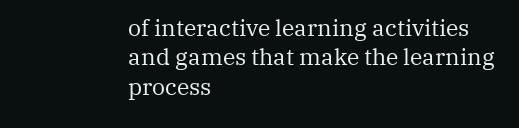of interactive learning activities and games that make the learning process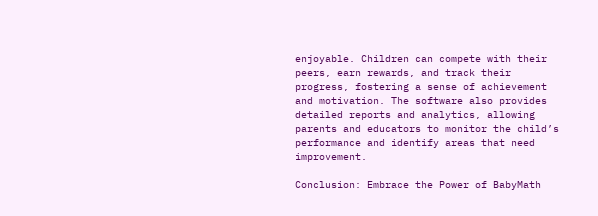enjoyable. Children can compete with their peers, earn rewards, and track their progress, fostering a sense of achievement and motivation. The software also provides detailed reports and analytics, allowing parents and educators to monitor the child’s performance and identify areas that need improvement.

Conclusion: Embrace the Power of BabyMath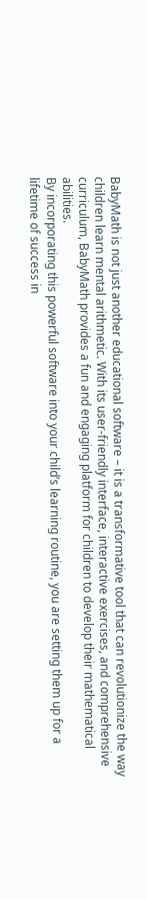BabyMath is not just another educational software – it is a transformative tool that can revolutionize the way children learn mental arithmetic. With its user-friendly interface, interactive exercises, and comprehensive curriculum, BabyMath provides a fun and engaging platform for children to develop their mathematical abilities.
By incorporating this powerful software into your child’s learning routine, you are setting them up for a lifetime of success in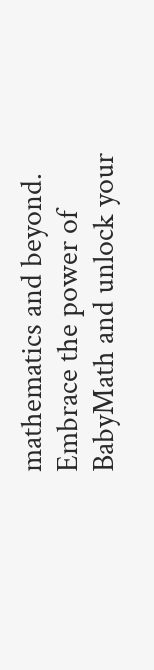mathematics and beyond. Embrace the power of BabyMath and unlock your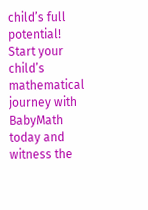child’s full potential!
Start your child’s mathematical journey with BabyMath today and witness the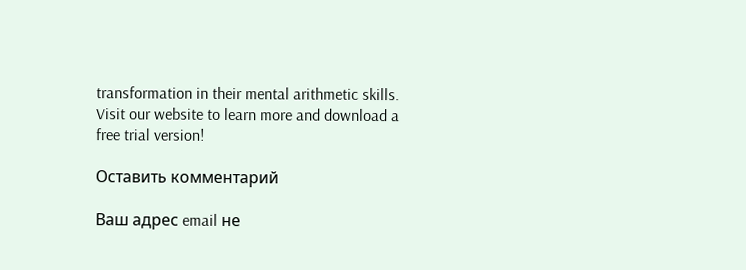transformation in their mental arithmetic skills. Visit our website to learn more and download a free trial version!

Оставить комментарий

Ваш адрес email не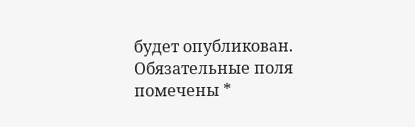будет опубликован. Обязательные поля помечены *